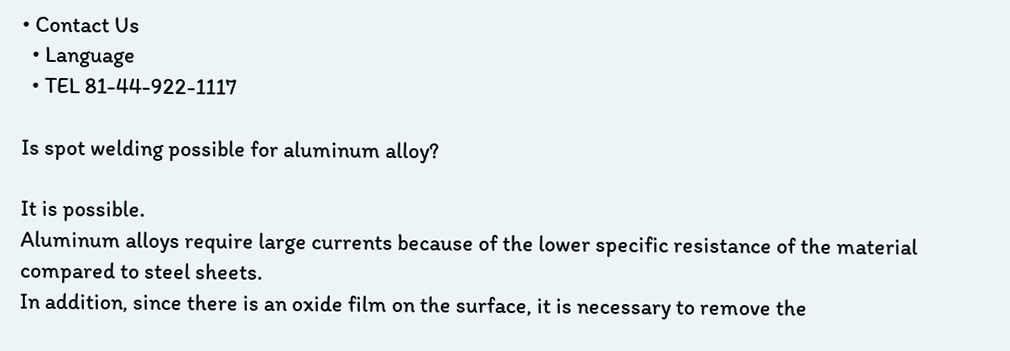• Contact Us
  • Language
  • TEL 81-44-922-1117

Is spot welding possible for aluminum alloy?

It is possible.
Aluminum alloys require large currents because of the lower specific resistance of the material compared to steel sheets.
In addition, since there is an oxide film on the surface, it is necessary to remove the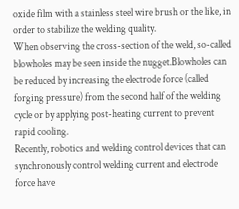oxide film with a stainless steel wire brush or the like, in order to stabilize the welding quality.
When observing the cross-section of the weld, so-called blowholes may be seen inside the nugget.Blowholes can be reduced by increasing the electrode force (called forging pressure) from the second half of the welding cycle or by applying post-heating current to prevent rapid cooling.
Recently, robotics and welding control devices that can synchronously control welding current and electrode force have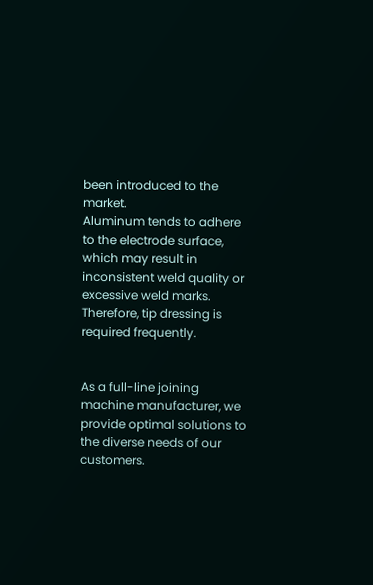been introduced to the market.
Aluminum tends to adhere to the electrode surface, which may result in inconsistent weld quality or excessive weld marks. Therefore, tip dressing is required frequently.


As a full-line joining machine manufacturer, we provide optimal solutions to the diverse needs of our customers.